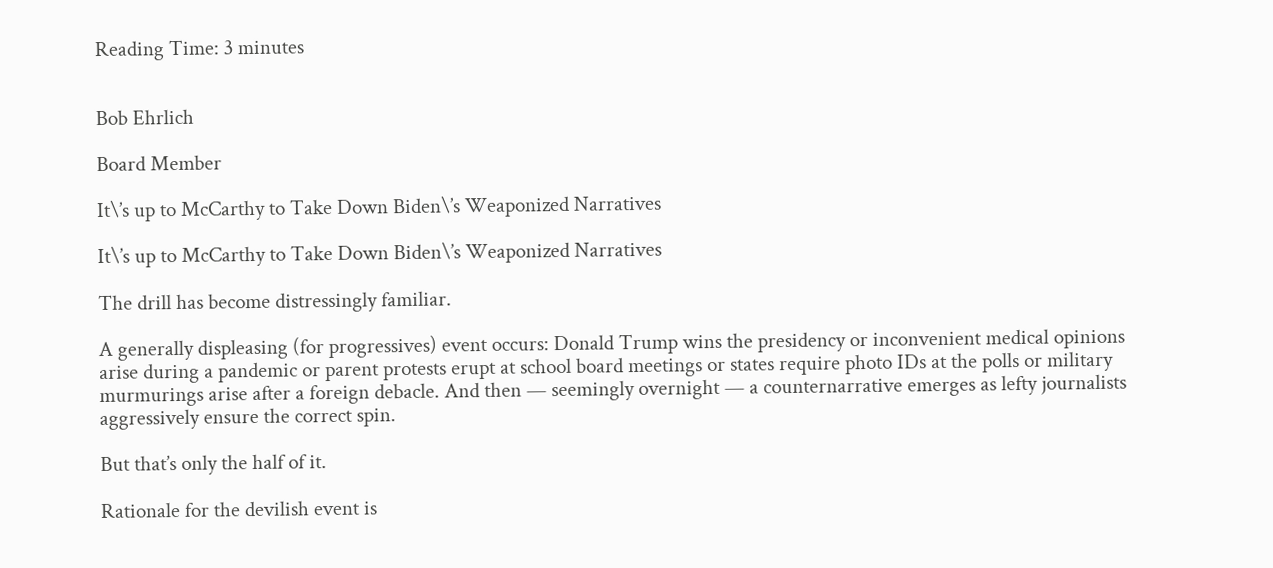Reading Time: 3 minutes


Bob Ehrlich

Board Member

It\’s up to McCarthy to Take Down Biden\’s Weaponized Narratives

It\’s up to McCarthy to Take Down Biden\’s Weaponized Narratives

The drill has become distressingly familiar.

A generally displeasing (for progressives) event occurs: Donald Trump wins the presidency or inconvenient medical opinions arise during a pandemic or parent protests erupt at school board meetings or states require photo IDs at the polls or military murmurings arise after a foreign debacle. And then — seemingly overnight — a counternarrative emerges as lefty journalists aggressively ensure the correct spin.

But that’s only the half of it.

Rationale for the devilish event is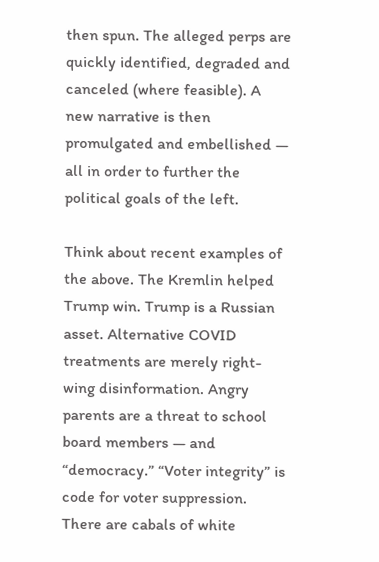then spun. The alleged perps are quickly identified, degraded and canceled (where feasible). A new narrative is then promulgated and embellished — all in order to further the political goals of the left.

Think about recent examples of the above. The Kremlin helped Trump win. Trump is a Russian asset. Alternative COVID treatments are merely right-wing disinformation. Angry parents are a threat to school board members — and “democracy.” “Voter integrity” is code for voter suppression. There are cabals of white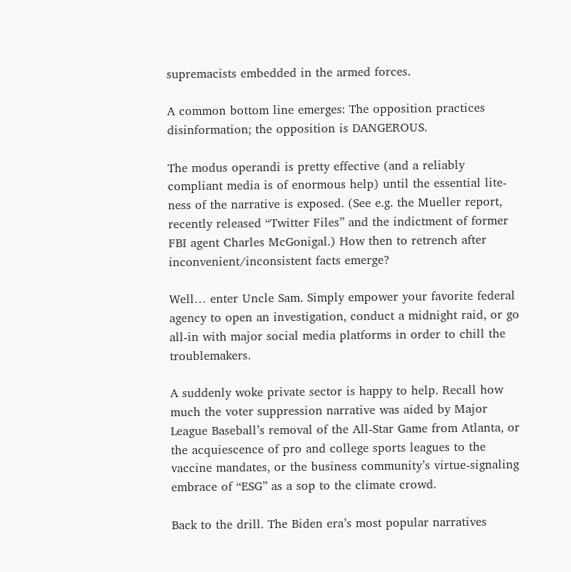supremacists embedded in the armed forces.

A common bottom line emerges: The opposition practices disinformation; the opposition is DANGEROUS.

The modus operandi is pretty effective (and a reliably compliant media is of enormous help) until the essential lite-ness of the narrative is exposed. (See e.g. the Mueller report, recently released “Twitter Files” and the indictment of former FBI agent Charles McGonigal.) How then to retrench after inconvenient/inconsistent facts emerge?

Well… enter Uncle Sam. Simply empower your favorite federal agency to open an investigation, conduct a midnight raid, or go all-in with major social media platforms in order to chill the troublemakers.

A suddenly woke private sector is happy to help. Recall how much the voter suppression narrative was aided by Major League Baseball’s removal of the All-Star Game from Atlanta, or the acquiescence of pro and college sports leagues to the vaccine mandates, or the business community’s virtue-signaling embrace of “ESG” as a sop to the climate crowd.

Back to the drill. The Biden era’s most popular narratives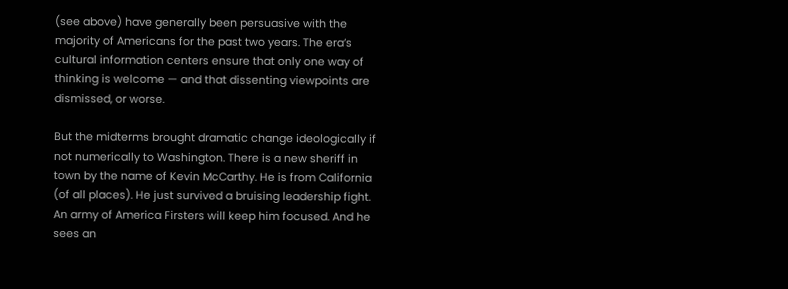(see above) have generally been persuasive with the majority of Americans for the past two years. The era’s cultural information centers ensure that only one way of thinking is welcome — and that dissenting viewpoints are dismissed, or worse.

But the midterms brought dramatic change ideologically if not numerically to Washington. There is a new sheriff in town by the name of Kevin McCarthy. He is from California (of all places). He just survived a bruising leadership fight. An army of America Firsters will keep him focused. And he sees an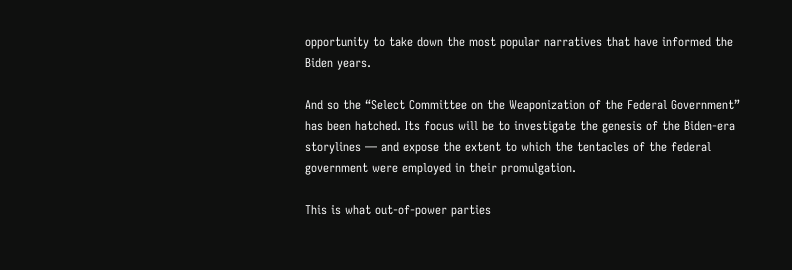opportunity to take down the most popular narratives that have informed the Biden years.

And so the “Select Committee on the Weaponization of the Federal Government” has been hatched. Its focus will be to investigate the genesis of the Biden-era storylines — and expose the extent to which the tentacles of the federal government were employed in their promulgation.

This is what out-of-power parties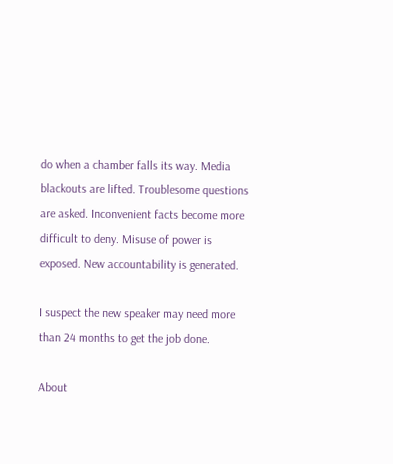do when a chamber falls its way. Media blackouts are lifted. Troublesome questions are asked. Inconvenient facts become more difficult to deny. Misuse of power is exposed. New accountability is generated.

I suspect the new speaker may need more than 24 months to get the job done.

About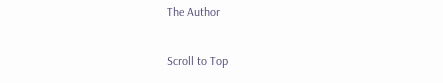The Author

Scroll to Top